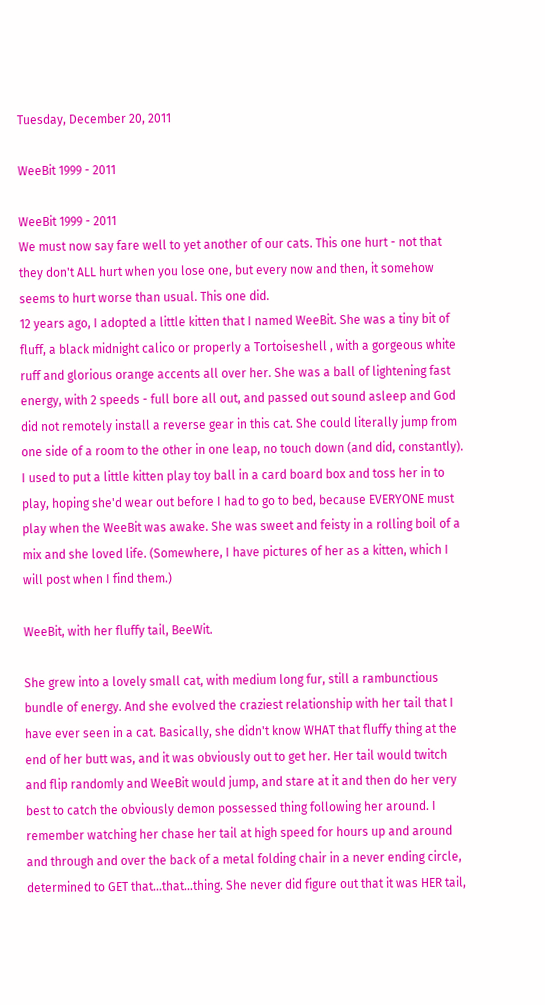Tuesday, December 20, 2011

WeeBit 1999 - 2011

WeeBit 1999 - 2011
We must now say fare well to yet another of our cats. This one hurt - not that they don't ALL hurt when you lose one, but every now and then, it somehow seems to hurt worse than usual. This one did.
12 years ago, I adopted a little kitten that I named WeeBit. She was a tiny bit of fluff, a black midnight calico or properly a Tortoiseshell , with a gorgeous white ruff and glorious orange accents all over her. She was a ball of lightening fast energy, with 2 speeds - full bore all out, and passed out sound asleep and God did not remotely install a reverse gear in this cat. She could literally jump from one side of a room to the other in one leap, no touch down (and did, constantly). I used to put a little kitten play toy ball in a card board box and toss her in to play, hoping she'd wear out before I had to go to bed, because EVERYONE must play when the WeeBit was awake. She was sweet and feisty in a rolling boil of a mix and she loved life. (Somewhere, I have pictures of her as a kitten, which I will post when I find them.)

WeeBit, with her fluffy tail, BeeWit.

She grew into a lovely small cat, with medium long fur, still a rambunctious bundle of energy. And she evolved the craziest relationship with her tail that I have ever seen in a cat. Basically, she didn't know WHAT that fluffy thing at the end of her butt was, and it was obviously out to get her. Her tail would twitch and flip randomly and WeeBit would jump, and stare at it and then do her very best to catch the obviously demon possessed thing following her around. I remember watching her chase her tail at high speed for hours up and around and through and over the back of a metal folding chair in a never ending circle, determined to GET that...that...thing. She never did figure out that it was HER tail,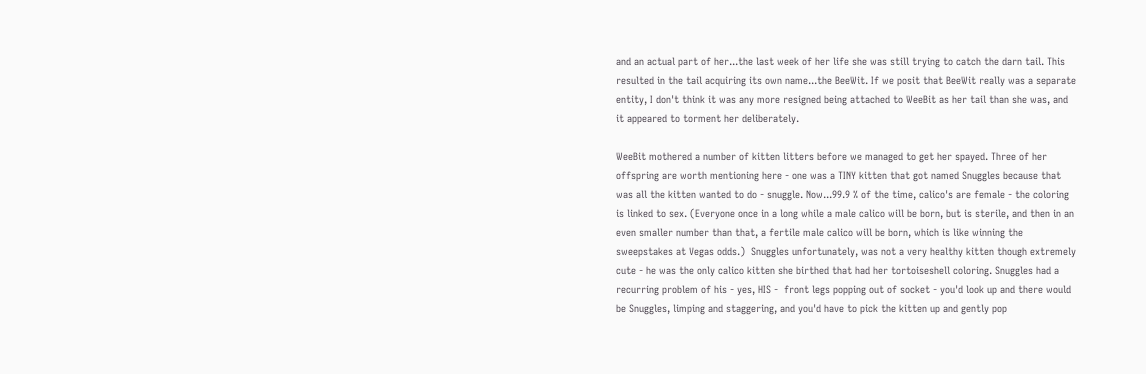and an actual part of her...the last week of her life she was still trying to catch the darn tail. This resulted in the tail acquiring its own name...the BeeWit. If we posit that BeeWit really was a separate entity, I don't think it was any more resigned being attached to WeeBit as her tail than she was, and it appeared to torment her deliberately.

WeeBit mothered a number of kitten litters before we managed to get her spayed. Three of her offspring are worth mentioning here - one was a TINY kitten that got named Snuggles because that was all the kitten wanted to do - snuggle. Now...99.9 % of the time, calico's are female - the coloring is linked to sex. (Everyone once in a long while a male calico will be born, but is sterile, and then in an even smaller number than that, a fertile male calico will be born, which is like winning the sweepstakes at Vegas odds.)  Snuggles unfortunately, was not a very healthy kitten though extremely cute - he was the only calico kitten she birthed that had her tortoiseshell coloring. Snuggles had a recurring problem of his - yes, HIS -  front legs popping out of socket - you'd look up and there would be Snuggles, limping and staggering, and you'd have to pick the kitten up and gently pop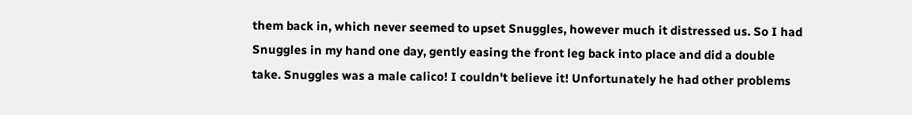them back in, which never seemed to upset Snuggles, however much it distressed us. So I had Snuggles in my hand one day, gently easing the front leg back into place and did a double take. Snuggles was a male calico! I couldn't believe it! Unfortunately he had other problems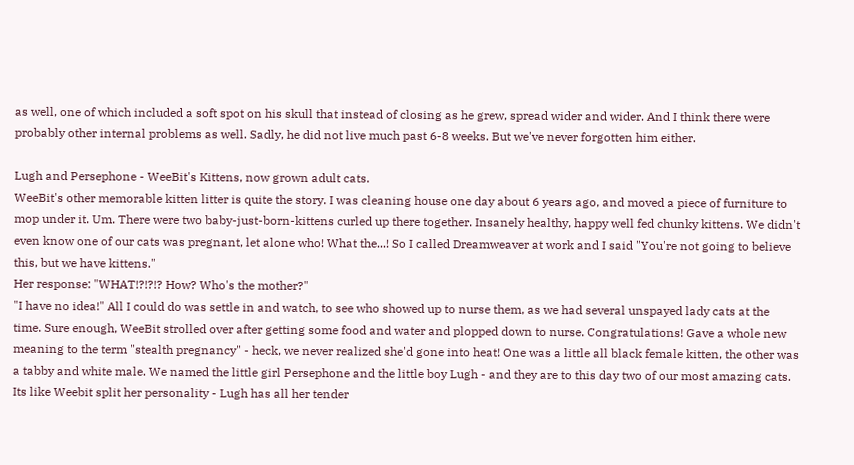as well, one of which included a soft spot on his skull that instead of closing as he grew, spread wider and wider. And I think there were probably other internal problems as well. Sadly, he did not live much past 6-8 weeks. But we've never forgotten him either.

Lugh and Persephone - WeeBit's Kittens, now grown adult cats.
WeeBit's other memorable kitten litter is quite the story. I was cleaning house one day about 6 years ago, and moved a piece of furniture to mop under it. Um. There were two baby-just-born-kittens curled up there together. Insanely healthy, happy well fed chunky kittens. We didn't even know one of our cats was pregnant, let alone who! What the...! So I called Dreamweaver at work and I said "You're not going to believe this, but we have kittens."
Her response: "WHAT!?!?!? How? Who's the mother?"
"I have no idea!" All I could do was settle in and watch, to see who showed up to nurse them, as we had several unspayed lady cats at the time. Sure enough, WeeBit strolled over after getting some food and water and plopped down to nurse. Congratulations! Gave a whole new meaning to the term "stealth pregnancy" - heck, we never realized she'd gone into heat! One was a little all black female kitten, the other was a tabby and white male. We named the little girl Persephone and the little boy Lugh - and they are to this day two of our most amazing cats. Its like Weebit split her personality - Lugh has all her tender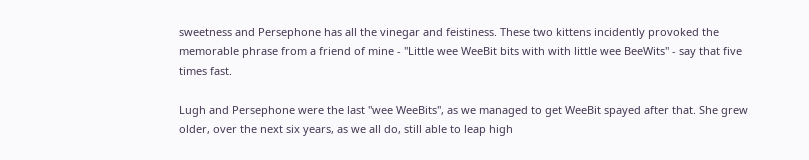sweetness and Persephone has all the vinegar and feistiness. These two kittens incidently provoked the memorable phrase from a friend of mine - "Little wee WeeBit bits with with little wee BeeWits" - say that five times fast.

Lugh and Persephone were the last "wee WeeBits", as we managed to get WeeBit spayed after that. She grew older, over the next six years, as we all do, still able to leap high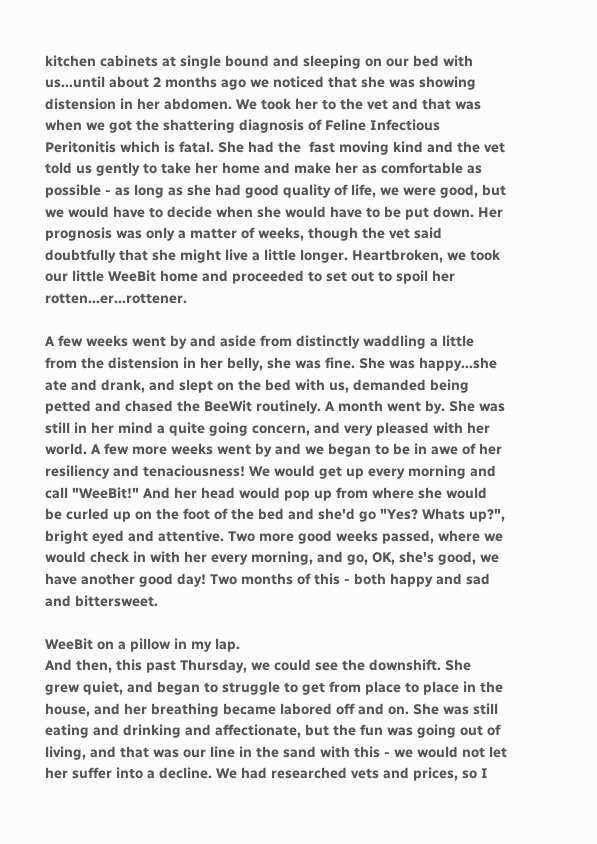kitchen cabinets at single bound and sleeping on our bed with us...until about 2 months ago we noticed that she was showing distension in her abdomen. We took her to the vet and that was when we got the shattering diagnosis of Feline Infectious Peritonitis which is fatal. She had the  fast moving kind and the vet told us gently to take her home and make her as comfortable as possible - as long as she had good quality of life, we were good, but we would have to decide when she would have to be put down. Her prognosis was only a matter of weeks, though the vet said doubtfully that she might live a little longer. Heartbroken, we took our little WeeBit home and proceeded to set out to spoil her rotten...er...rottener.

A few weeks went by and aside from distinctly waddling a little from the distension in her belly, she was fine. She was happy...she ate and drank, and slept on the bed with us, demanded being petted and chased the BeeWit routinely. A month went by. She was still in her mind a quite going concern, and very pleased with her world. A few more weeks went by and we began to be in awe of her resiliency and tenaciousness! We would get up every morning and call "WeeBit!" And her head would pop up from where she would be curled up on the foot of the bed and she'd go "Yes? Whats up?", bright eyed and attentive. Two more good weeks passed, where we would check in with her every morning, and go, OK, she's good, we have another good day! Two months of this - both happy and sad and bittersweet.

WeeBit on a pillow in my lap.
And then, this past Thursday, we could see the downshift. She grew quiet, and began to struggle to get from place to place in the house, and her breathing became labored off and on. She was still eating and drinking and affectionate, but the fun was going out of living, and that was our line in the sand with this - we would not let her suffer into a decline. We had researched vets and prices, so I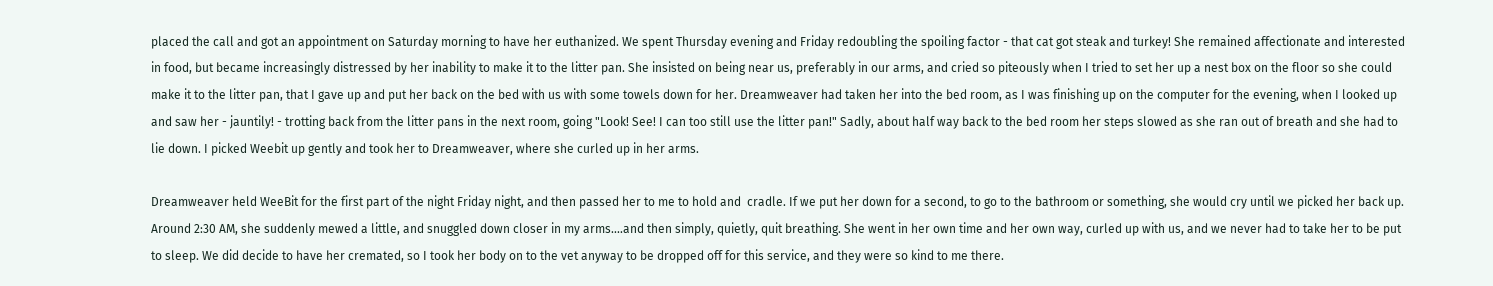placed the call and got an appointment on Saturday morning to have her euthanized. We spent Thursday evening and Friday redoubling the spoiling factor - that cat got steak and turkey! She remained affectionate and interested in food, but became increasingly distressed by her inability to make it to the litter pan. She insisted on being near us, preferably in our arms, and cried so piteously when I tried to set her up a nest box on the floor so she could make it to the litter pan, that I gave up and put her back on the bed with us with some towels down for her. Dreamweaver had taken her into the bed room, as I was finishing up on the computer for the evening, when I looked up and saw her - jauntily! - trotting back from the litter pans in the next room, going "Look! See! I can too still use the litter pan!" Sadly, about half way back to the bed room her steps slowed as she ran out of breath and she had to lie down. I picked Weebit up gently and took her to Dreamweaver, where she curled up in her arms.

Dreamweaver held WeeBit for the first part of the night Friday night, and then passed her to me to hold and  cradle. If we put her down for a second, to go to the bathroom or something, she would cry until we picked her back up. Around 2:30 AM, she suddenly mewed a little, and snuggled down closer in my arms....and then simply, quietly, quit breathing. She went in her own time and her own way, curled up with us, and we never had to take her to be put to sleep. We did decide to have her cremated, so I took her body on to the vet anyway to be dropped off for this service, and they were so kind to me there.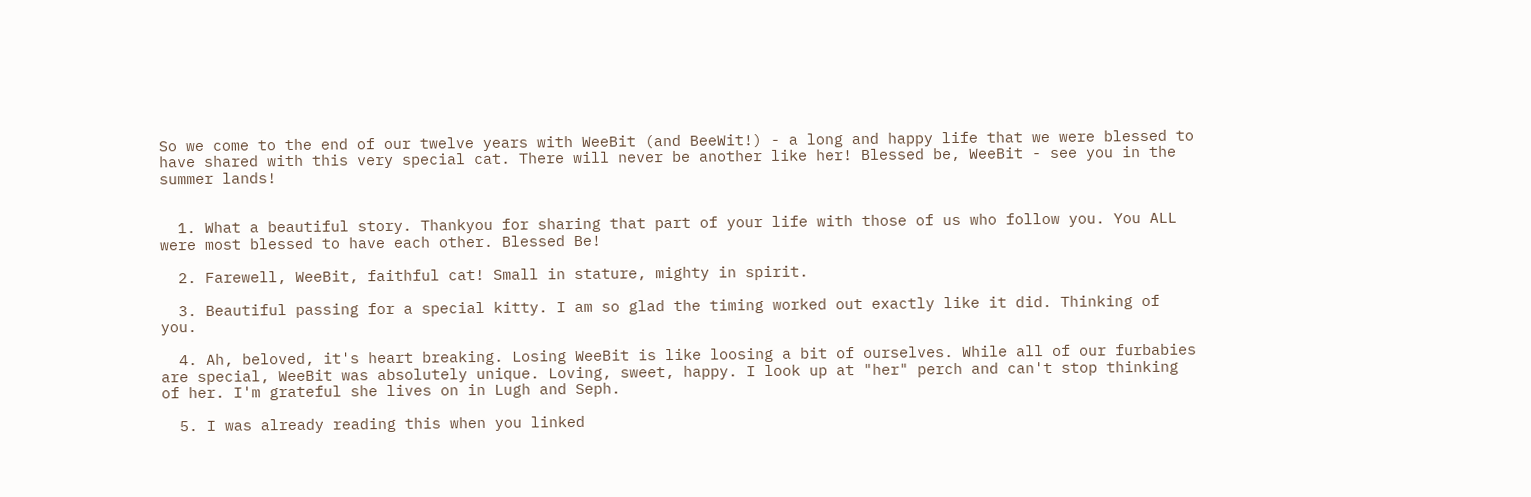So we come to the end of our twelve years with WeeBit (and BeeWit!) - a long and happy life that we were blessed to have shared with this very special cat. There will never be another like her! Blessed be, WeeBit - see you in the summer lands!


  1. What a beautiful story. Thankyou for sharing that part of your life with those of us who follow you. You ALL were most blessed to have each other. Blessed Be!

  2. Farewell, WeeBit, faithful cat! Small in stature, mighty in spirit.

  3. Beautiful passing for a special kitty. I am so glad the timing worked out exactly like it did. Thinking of you.

  4. Ah, beloved, it's heart breaking. Losing WeeBit is like loosing a bit of ourselves. While all of our furbabies are special, WeeBit was absolutely unique. Loving, sweet, happy. I look up at "her" perch and can't stop thinking of her. I'm grateful she lives on in Lugh and Seph.

  5. I was already reading this when you linked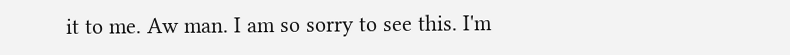it to me. Aw man. I am so sorry to see this. I'm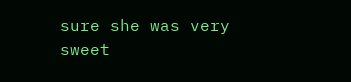sure she was very sweet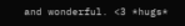and wonderful. <3 *hugs*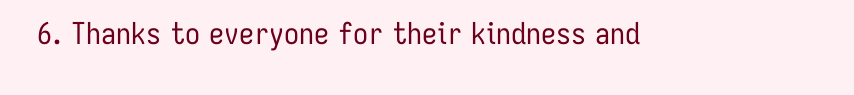6. Thanks to everyone for their kindness and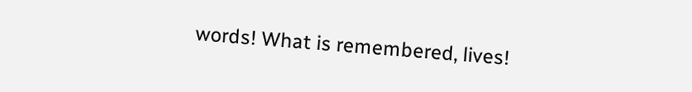words! What is remembered, lives!